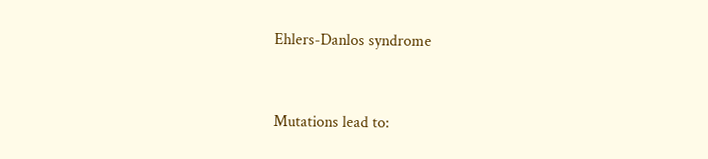Ehlers-Danlos syndrome


Mutations lead to: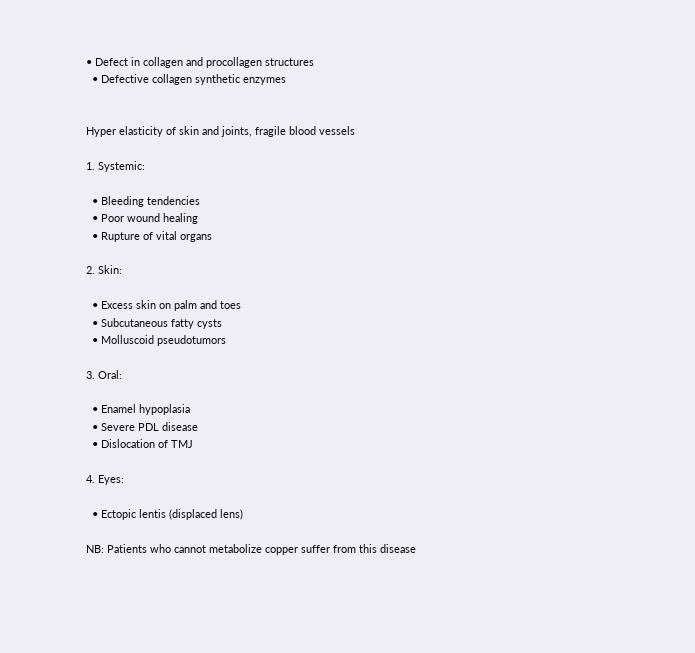• Defect in collagen and procollagen structures
  • Defective collagen synthetic enzymes


Hyper elasticity of skin and joints, fragile blood vessels

1. Systemic:

  • Bleeding tendencies
  • Poor wound healing
  • Rupture of vital organs

2. Skin:

  • Excess skin on palm and toes
  • Subcutaneous fatty cysts
  • Molluscoid pseudotumors

3. Oral:

  • Enamel hypoplasia
  • Severe PDL disease
  • Dislocation of TMJ

4. Eyes:

  • Ectopic lentis (displaced lens)

NB: Patients who cannot metabolize copper suffer from this disease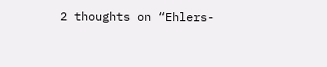2 thoughts on “Ehlers-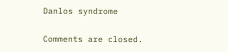Danlos syndrome

Comments are closed.